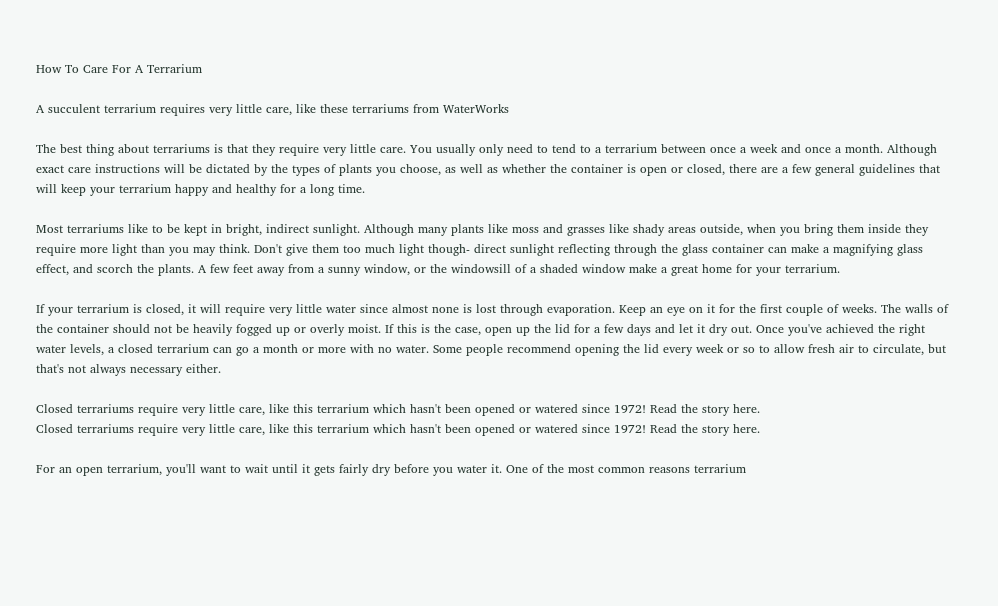How To Care For A Terrarium

A succulent terrarium requires very little care, like these terrariums from WaterWorks

The best thing about terrariums is that they require very little care. You usually only need to tend to a terrarium between once a week and once a month. Although exact care instructions will be dictated by the types of plants you choose, as well as whether the container is open or closed, there are a few general guidelines that will keep your terrarium happy and healthy for a long time.

Most terrariums like to be kept in bright, indirect sunlight. Although many plants like moss and grasses like shady areas outside, when you bring them inside they require more light than you may think. Don't give them too much light though- direct sunlight reflecting through the glass container can make a magnifying glass effect, and scorch the plants. A few feet away from a sunny window, or the windowsill of a shaded window make a great home for your terrarium.

If your terrarium is closed, it will require very little water since almost none is lost through evaporation. Keep an eye on it for the first couple of weeks. The walls of the container should not be heavily fogged up or overly moist. If this is the case, open up the lid for a few days and let it dry out. Once you've achieved the right water levels, a closed terrarium can go a month or more with no water. Some people recommend opening the lid every week or so to allow fresh air to circulate, but that's not always necessary either.

Closed terrariums require very little care, like this terrarium which hasn't been opened or watered since 1972! Read the story here.
Closed terrariums require very little care, like this terrarium which hasn't been opened or watered since 1972! Read the story here.

For an open terrarium, you'll want to wait until it gets fairly dry before you water it. One of the most common reasons terrarium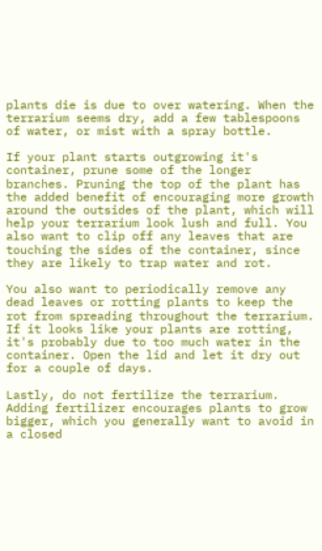plants die is due to over watering. When the terrarium seems dry, add a few tablespoons of water, or mist with a spray bottle.

If your plant starts outgrowing it's container, prune some of the longer branches. Pruning the top of the plant has the added benefit of encouraging more growth around the outsides of the plant, which will help your terrarium look lush and full. You also want to clip off any leaves that are touching the sides of the container, since they are likely to trap water and rot.

You also want to periodically remove any dead leaves or rotting plants to keep the rot from spreading throughout the terrarium. If it looks like your plants are rotting, it's probably due to too much water in the container. Open the lid and let it dry out for a couple of days.

Lastly, do not fertilize the terrarium. Adding fertilizer encourages plants to grow bigger, which you generally want to avoid in a closed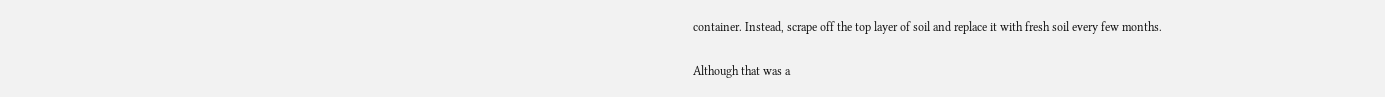container. Instead, scrape off the top layer of soil and replace it with fresh soil every few months.

Although that was a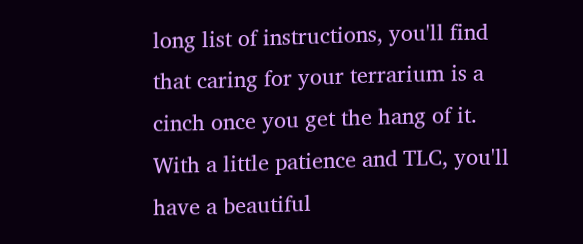long list of instructions, you'll find that caring for your terrarium is a cinch once you get the hang of it. With a little patience and TLC, you'll have a beautiful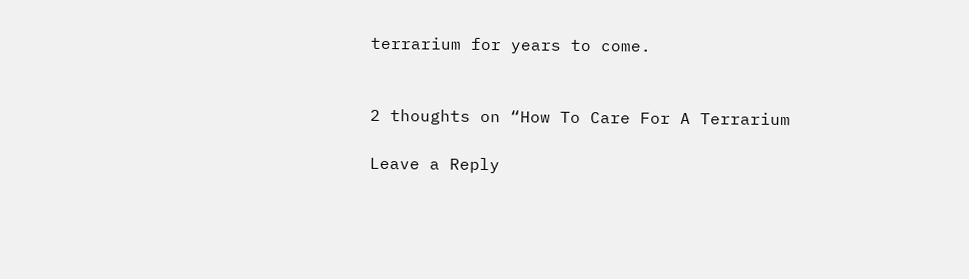terrarium for years to come.


2 thoughts on “How To Care For A Terrarium

Leave a Reply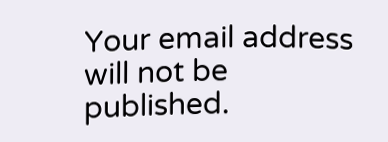Your email address will not be published.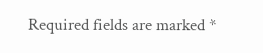Required fields are marked *